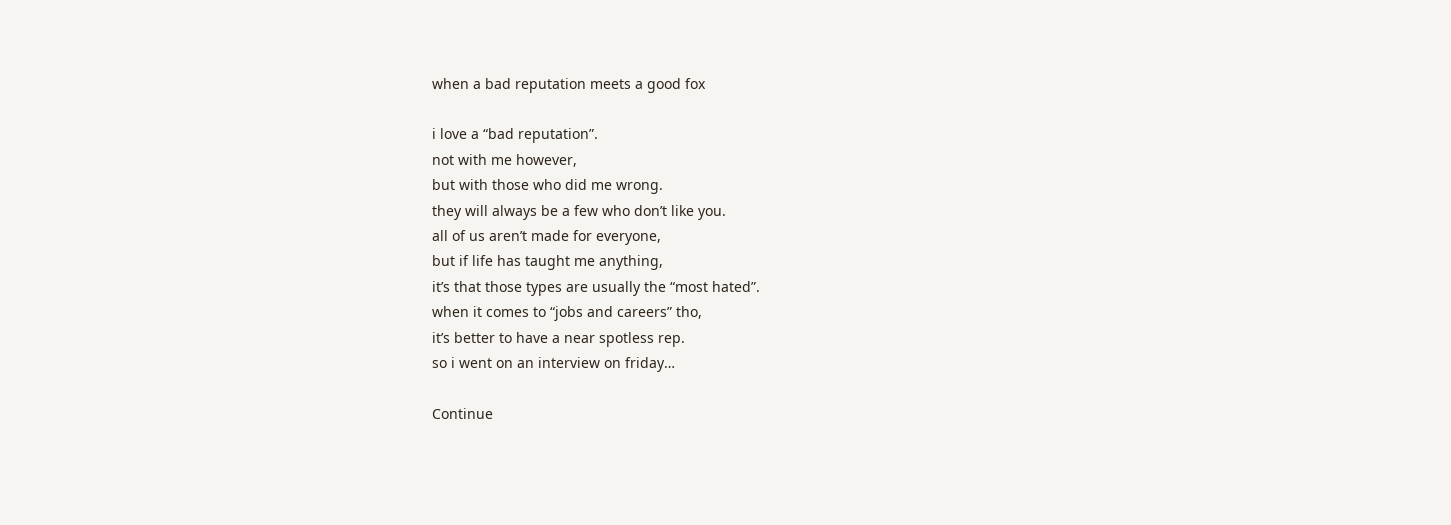when a bad reputation meets a good fox

i love a “bad reputation”.
not with me however,
but with those who did me wrong.
they will always be a few who don’t like you.
all of us aren’t made for everyone,
but if life has taught me anything,
it’s that those types are usually the “most hated”.
when it comes to “jobs and careers” tho,
it’s better to have a near spotless rep.
so i went on an interview on friday…

Continue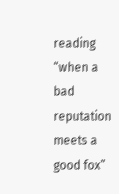reading “when a bad reputation meets a good fox”